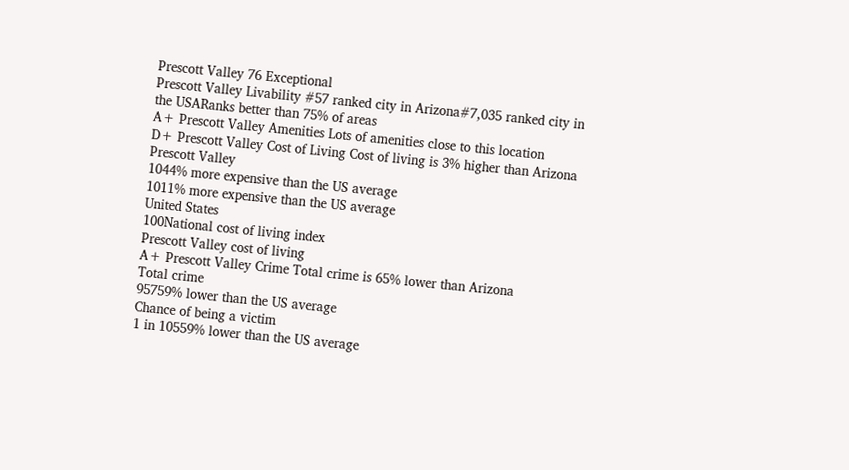Prescott Valley 76 Exceptional
Prescott Valley Livability #57 ranked city in Arizona#7,035 ranked city in the USARanks better than 75% of areas
A+ Prescott Valley Amenities Lots of amenities close to this location
D+ Prescott Valley Cost of Living Cost of living is 3% higher than Arizona
Prescott Valley
1044% more expensive than the US average
1011% more expensive than the US average
United States
100National cost of living index
Prescott Valley cost of living
A+ Prescott Valley Crime Total crime is 65% lower than Arizona
Total crime
95759% lower than the US average
Chance of being a victim
1 in 10559% lower than the US average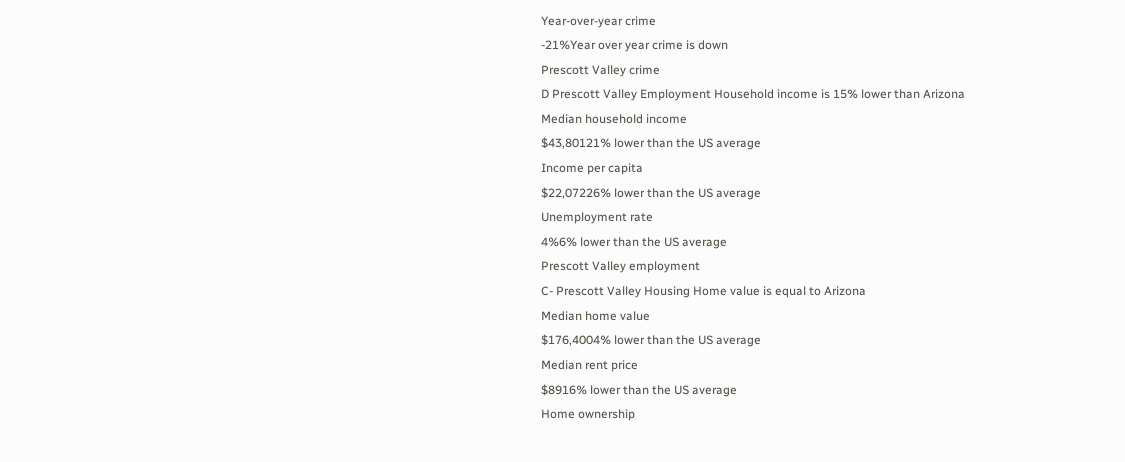Year-over-year crime
-21%Year over year crime is down
Prescott Valley crime
D Prescott Valley Employment Household income is 15% lower than Arizona
Median household income
$43,80121% lower than the US average
Income per capita
$22,07226% lower than the US average
Unemployment rate
4%6% lower than the US average
Prescott Valley employment
C- Prescott Valley Housing Home value is equal to Arizona
Median home value
$176,4004% lower than the US average
Median rent price
$8916% lower than the US average
Home ownership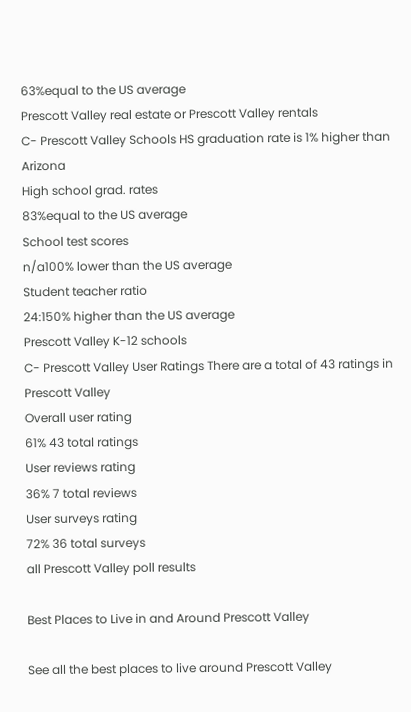63%equal to the US average
Prescott Valley real estate or Prescott Valley rentals
C- Prescott Valley Schools HS graduation rate is 1% higher than Arizona
High school grad. rates
83%equal to the US average
School test scores
n/a100% lower than the US average
Student teacher ratio
24:150% higher than the US average
Prescott Valley K-12 schools
C- Prescott Valley User Ratings There are a total of 43 ratings in Prescott Valley
Overall user rating
61% 43 total ratings
User reviews rating
36% 7 total reviews
User surveys rating
72% 36 total surveys
all Prescott Valley poll results

Best Places to Live in and Around Prescott Valley

See all the best places to live around Prescott Valley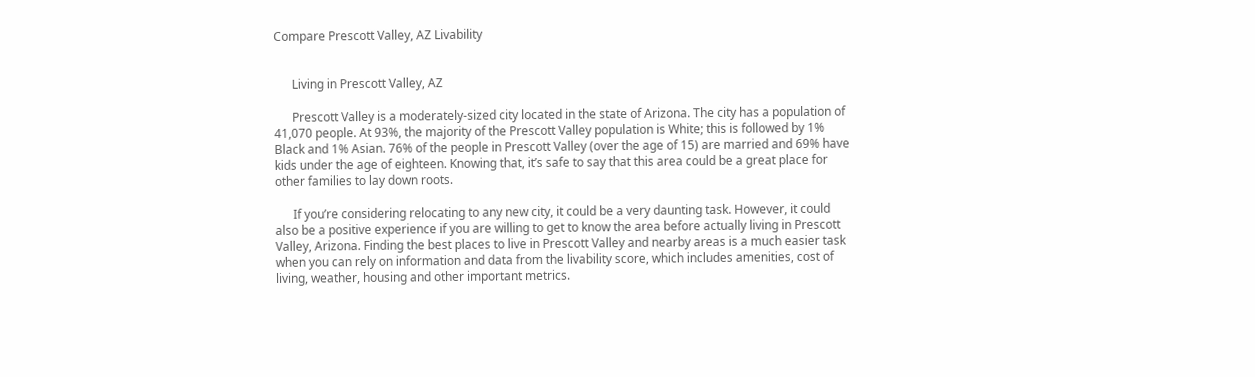Compare Prescott Valley, AZ Livability


      Living in Prescott Valley, AZ

      Prescott Valley is a moderately-sized city located in the state of Arizona. The city has a population of 41,070 people. At 93%, the majority of the Prescott Valley population is White; this is followed by 1% Black and 1% Asian. 76% of the people in Prescott Valley (over the age of 15) are married and 69% have kids under the age of eighteen. Knowing that, it’s safe to say that this area could be a great place for other families to lay down roots.

      If you’re considering relocating to any new city, it could be a very daunting task. However, it could also be a positive experience if you are willing to get to know the area before actually living in Prescott Valley, Arizona. Finding the best places to live in Prescott Valley and nearby areas is a much easier task when you can rely on information and data from the livability score, which includes amenities, cost of living, weather, housing and other important metrics.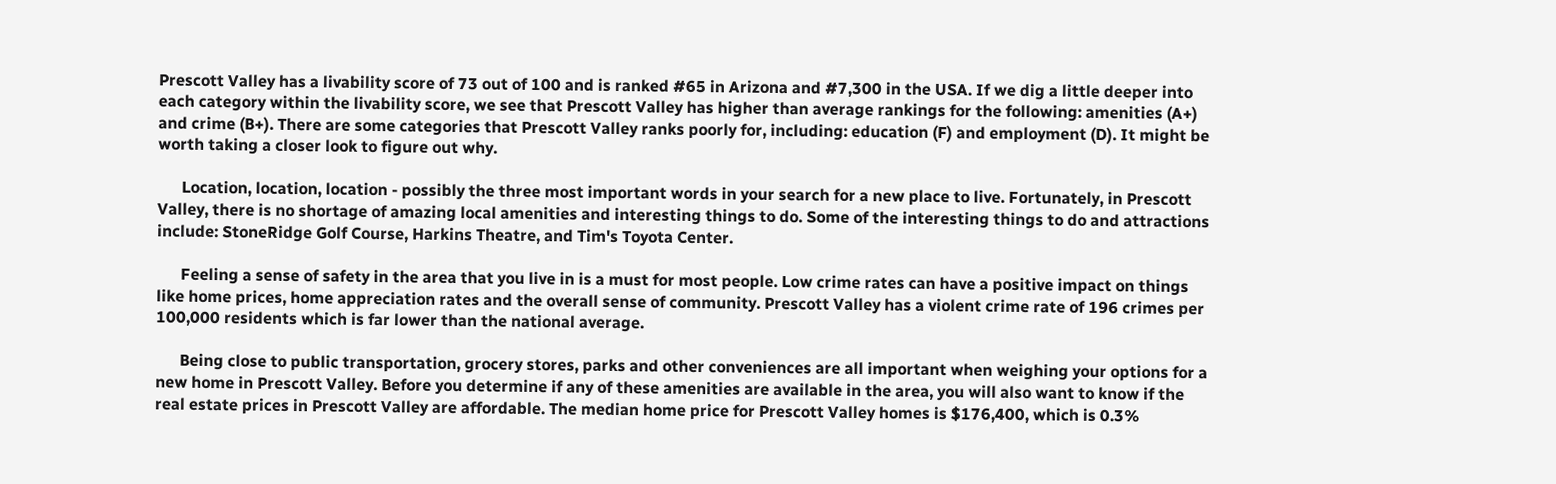Prescott Valley has a livability score of 73 out of 100 and is ranked #65 in Arizona and #7,300 in the USA. If we dig a little deeper into each category within the livability score, we see that Prescott Valley has higher than average rankings for the following: amenities (A+) and crime (B+). There are some categories that Prescott Valley ranks poorly for, including: education (F) and employment (D). It might be worth taking a closer look to figure out why.

      Location, location, location - possibly the three most important words in your search for a new place to live. Fortunately, in Prescott Valley, there is no shortage of amazing local amenities and interesting things to do. Some of the interesting things to do and attractions include: StoneRidge Golf Course, Harkins Theatre, and Tim's Toyota Center.

      Feeling a sense of safety in the area that you live in is a must for most people. Low crime rates can have a positive impact on things like home prices, home appreciation rates and the overall sense of community. Prescott Valley has a violent crime rate of 196 crimes per 100,000 residents which is far lower than the national average.

      Being close to public transportation, grocery stores, parks and other conveniences are all important when weighing your options for a new home in Prescott Valley. Before you determine if any of these amenities are available in the area, you will also want to know if the real estate prices in Prescott Valley are affordable. The median home price for Prescott Valley homes is $176,400, which is 0.3%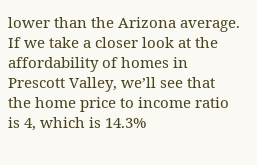lower than the Arizona average. If we take a closer look at the affordability of homes in Prescott Valley, we’ll see that the home price to income ratio is 4, which is 14.3%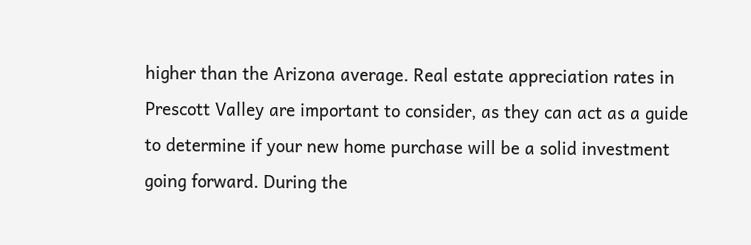higher than the Arizona average. Real estate appreciation rates in Prescott Valley are important to consider, as they can act as a guide to determine if your new home purchase will be a solid investment going forward. During the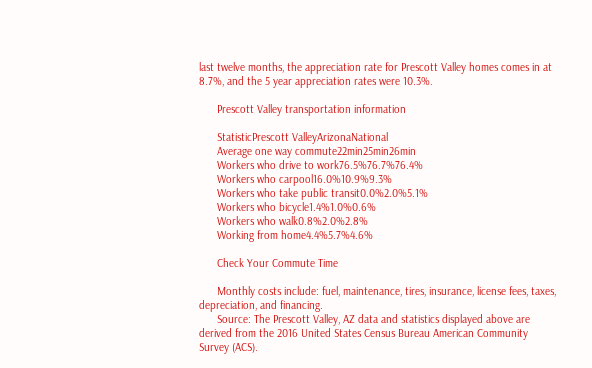last twelve months, the appreciation rate for Prescott Valley homes comes in at 8.7%, and the 5 year appreciation rates were 10.3%.

      Prescott Valley transportation information

      StatisticPrescott ValleyArizonaNational
      Average one way commute22min25min26min
      Workers who drive to work76.5%76.7%76.4%
      Workers who carpool16.0%10.9%9.3%
      Workers who take public transit0.0%2.0%5.1%
      Workers who bicycle1.4%1.0%0.6%
      Workers who walk0.8%2.0%2.8%
      Working from home4.4%5.7%4.6%

      Check Your Commute Time

      Monthly costs include: fuel, maintenance, tires, insurance, license fees, taxes, depreciation, and financing.
      Source: The Prescott Valley, AZ data and statistics displayed above are derived from the 2016 United States Census Bureau American Community Survey (ACS).